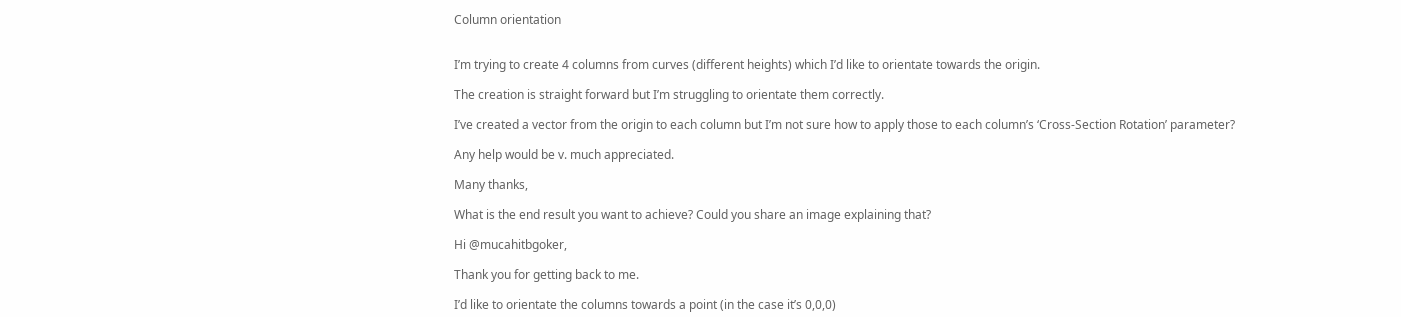Column orientation


I’m trying to create 4 columns from curves (different heights) which I’d like to orientate towards the origin.

The creation is straight forward but I’m struggling to orientate them correctly.

I’ve created a vector from the origin to each column but I’m not sure how to apply those to each column’s ‘Cross-Section Rotation’ parameter?

Any help would be v. much appreciated.

Many thanks,

What is the end result you want to achieve? Could you share an image explaining that?

Hi @mucahitbgoker,

Thank you for getting back to me.

I’d like to orientate the columns towards a point (in the case it’s 0,0,0)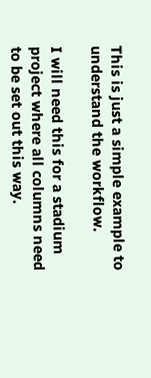This is just a simple example to understand the workflow.

I will need this for a stadium project where all columns need to be set out this way.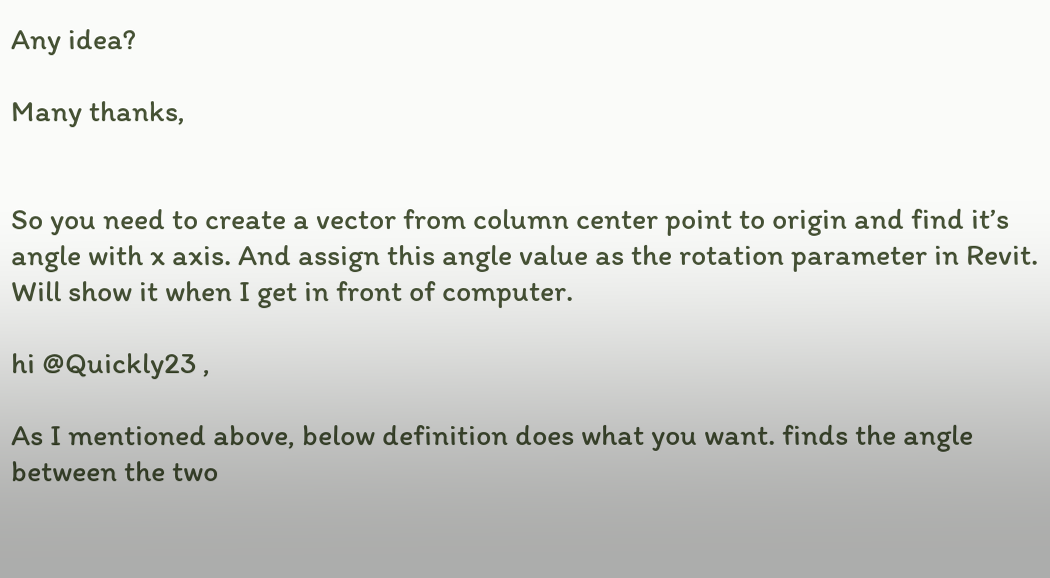Any idea?

Many thanks,


So you need to create a vector from column center point to origin and find it’s angle with x axis. And assign this angle value as the rotation parameter in Revit. Will show it when I get in front of computer.

hi @Quickly23 ,

As I mentioned above, below definition does what you want. finds the angle between the two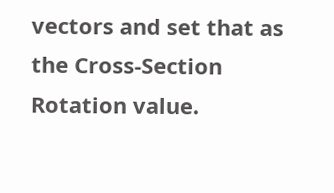vectors and set that as the Cross-Section Rotation value.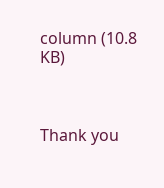column (10.8 KB)



Thank you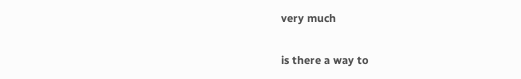very much


is there a way to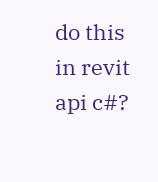do this in revit api c#?